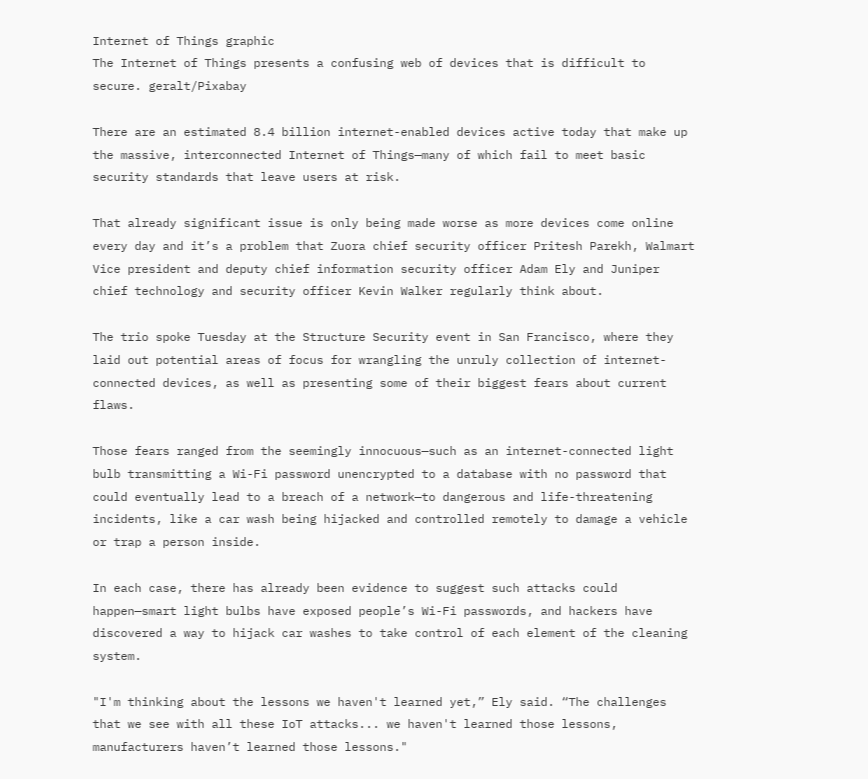Internet of Things graphic
The Internet of Things presents a confusing web of devices that is difficult to secure. geralt/Pixabay

There are an estimated 8.4 billion internet-enabled devices active today that make up the massive, interconnected Internet of Things—many of which fail to meet basic security standards that leave users at risk.

That already significant issue is only being made worse as more devices come online every day and it’s a problem that Zuora chief security officer Pritesh Parekh, Walmart Vice president and deputy chief information security officer Adam Ely and Juniper chief technology and security officer Kevin Walker regularly think about.

The trio spoke Tuesday at the Structure Security event in San Francisco, where they laid out potential areas of focus for wrangling the unruly collection of internet-connected devices, as well as presenting some of their biggest fears about current flaws.

Those fears ranged from the seemingly innocuous—such as an internet-connected light bulb transmitting a Wi-Fi password unencrypted to a database with no password that could eventually lead to a breach of a network—to dangerous and life-threatening incidents, like a car wash being hijacked and controlled remotely to damage a vehicle or trap a person inside.

In each case, there has already been evidence to suggest such attacks could happen—smart light bulbs have exposed people’s Wi-Fi passwords, and hackers have discovered a way to hijack car washes to take control of each element of the cleaning system.

"I'm thinking about the lessons we haven't learned yet,” Ely said. “The challenges that we see with all these IoT attacks... we haven't learned those lessons, manufacturers haven’t learned those lessons."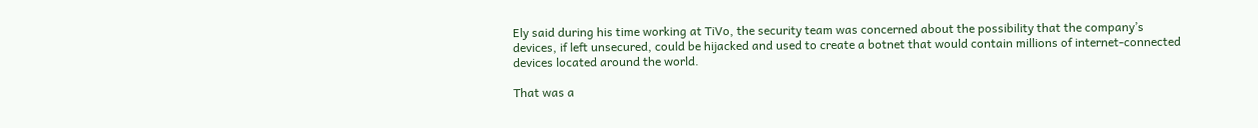Ely said during his time working at TiVo, the security team was concerned about the possibility that the company’s devices, if left unsecured, could be hijacked and used to create a botnet that would contain millions of internet-connected devices located around the world.

That was a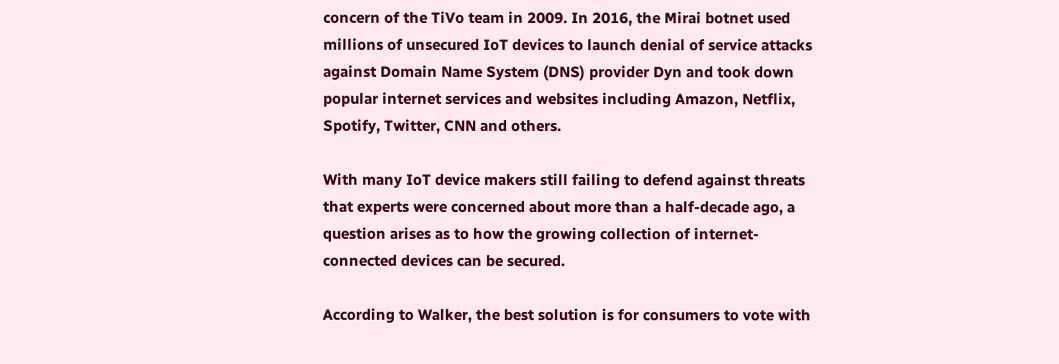concern of the TiVo team in 2009. In 2016, the Mirai botnet used millions of unsecured IoT devices to launch denial of service attacks against Domain Name System (DNS) provider Dyn and took down popular internet services and websites including Amazon, Netflix, Spotify, Twitter, CNN and others.

With many IoT device makers still failing to defend against threats that experts were concerned about more than a half-decade ago, a question arises as to how the growing collection of internet-connected devices can be secured.

According to Walker, the best solution is for consumers to vote with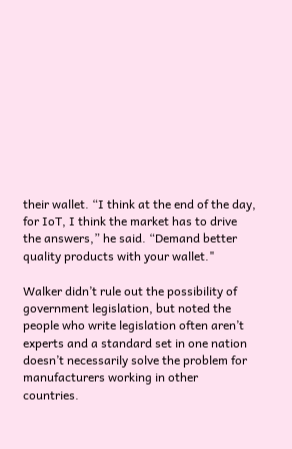their wallet. “I think at the end of the day, for IoT, I think the market has to drive the answers,” he said. “Demand better quality products with your wallet."

Walker didn’t rule out the possibility of government legislation, but noted the people who write legislation often aren’t experts and a standard set in one nation doesn’t necessarily solve the problem for manufacturers working in other countries.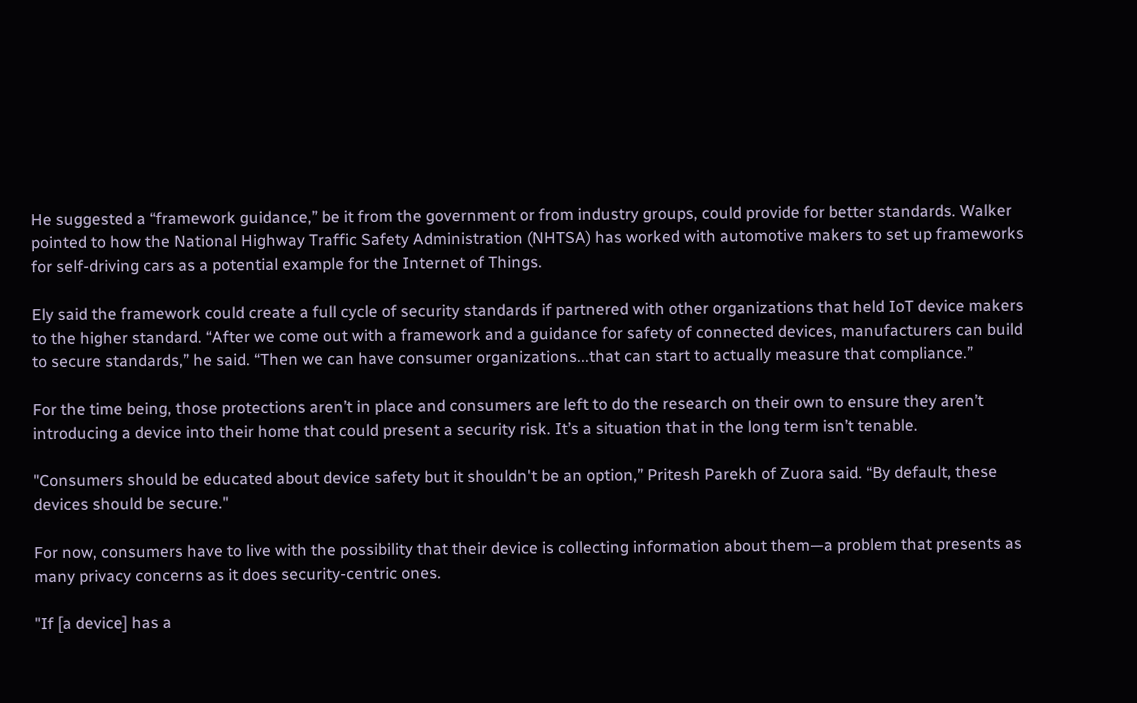He suggested a “framework guidance,” be it from the government or from industry groups, could provide for better standards. Walker pointed to how the National Highway Traffic Safety Administration (NHTSA) has worked with automotive makers to set up frameworks for self-driving cars as a potential example for the Internet of Things.

Ely said the framework could create a full cycle of security standards if partnered with other organizations that held IoT device makers to the higher standard. “After we come out with a framework and a guidance for safety of connected devices, manufacturers can build to secure standards,” he said. “Then we can have consumer organizations...that can start to actually measure that compliance.”

For the time being, those protections aren’t in place and consumers are left to do the research on their own to ensure they aren’t introducing a device into their home that could present a security risk. It’s a situation that in the long term isn’t tenable.

"Consumers should be educated about device safety but it shouldn't be an option,” Pritesh Parekh of Zuora said. “By default, these devices should be secure."

For now, consumers have to live with the possibility that their device is collecting information about them—a problem that presents as many privacy concerns as it does security-centric ones.

"If [a device] has a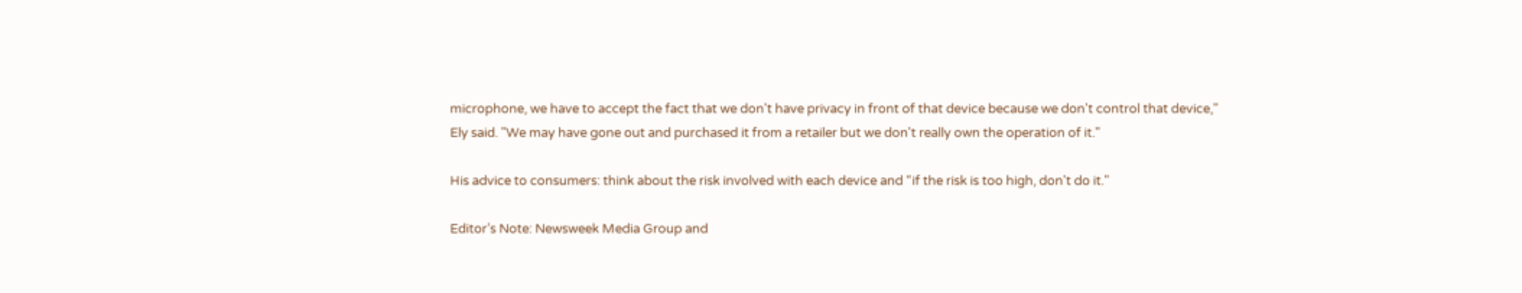microphone, we have to accept the fact that we don't have privacy in front of that device because we don't control that device," Ely said. "We may have gone out and purchased it from a retailer but we don't really own the operation of it."

His advice to consumers: think about the risk involved with each device and “if the risk is too high, don't do it."

Editor’s Note: Newsweek Media Group and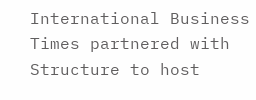International Business Times partnered with Structure to host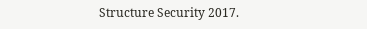Structure Security 2017.